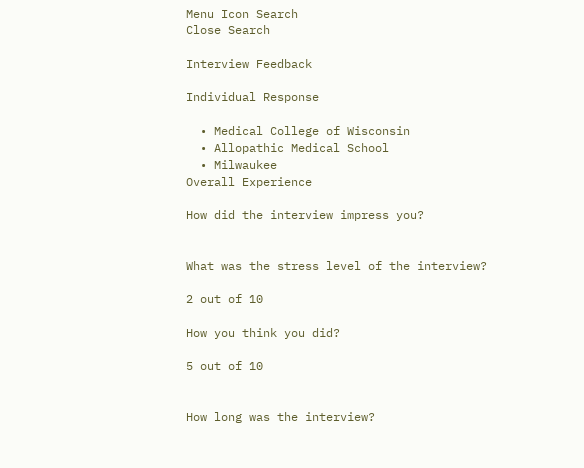Menu Icon Search
Close Search

Interview Feedback

Individual Response

  • Medical College of Wisconsin
  • Allopathic Medical School
  • Milwaukee
Overall Experience

How did the interview impress you?


What was the stress level of the interview?

2 out of 10

How you think you did?

5 out of 10


How long was the interview?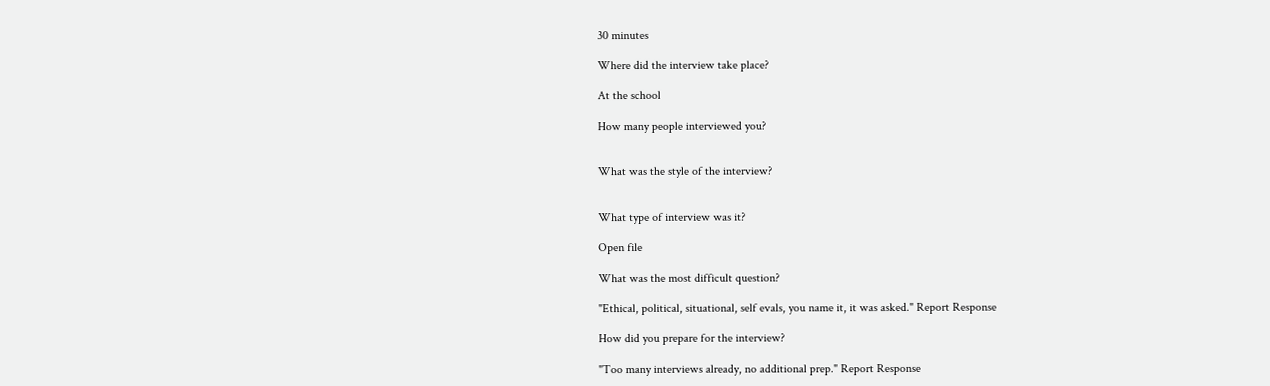30 minutes

Where did the interview take place?

At the school

How many people interviewed you?


What was the style of the interview?


What type of interview was it?

Open file

What was the most difficult question?

"Ethical, political, situational, self evals, you name it, it was asked." Report Response

How did you prepare for the interview?

"Too many interviews already, no additional prep." Report Response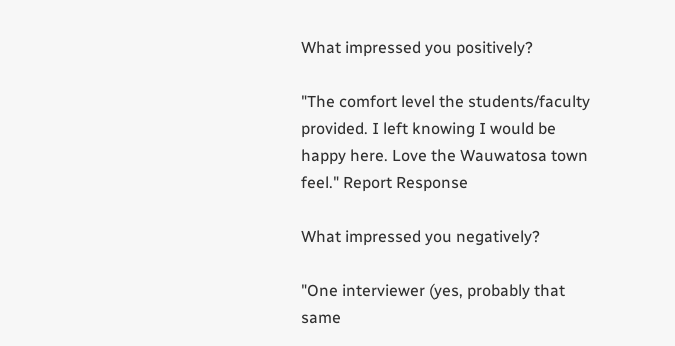What impressed you positively?

"The comfort level the students/faculty provided. I left knowing I would be happy here. Love the Wauwatosa town feel." Report Response

What impressed you negatively?

"One interviewer (yes, probably that same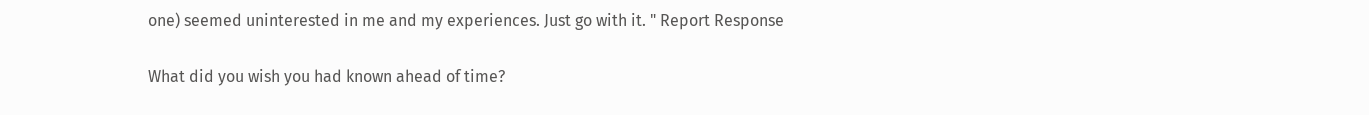one) seemed uninterested in me and my experiences. Just go with it. " Report Response

What did you wish you had known ahead of time?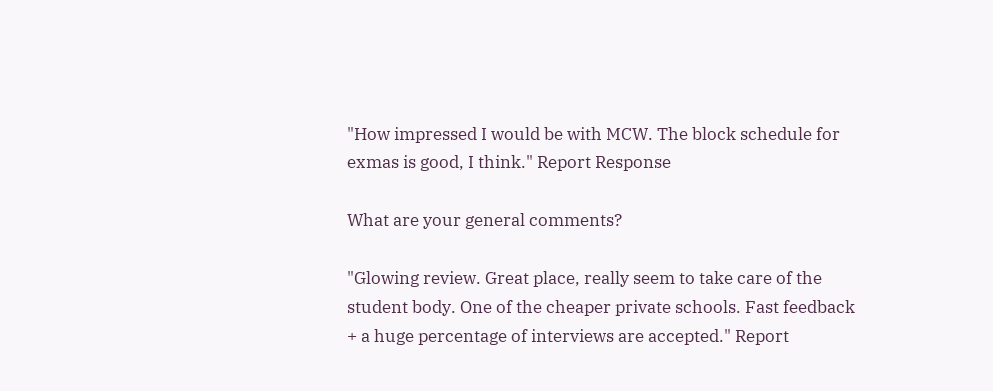"How impressed I would be with MCW. The block schedule for exmas is good, I think." Report Response

What are your general comments?

"Glowing review. Great place, really seem to take care of the student body. One of the cheaper private schools. Fast feedback + a huge percentage of interviews are accepted." Report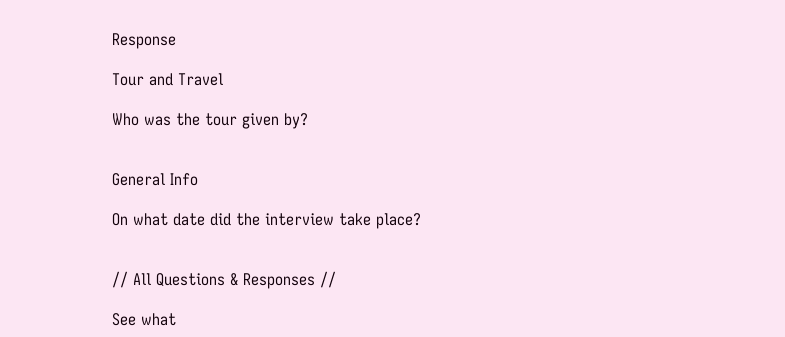Response

Tour and Travel

Who was the tour given by?


General Info

On what date did the interview take place?


// All Questions & Responses //

See what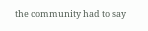the community had to say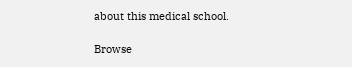about this medical school.

Browse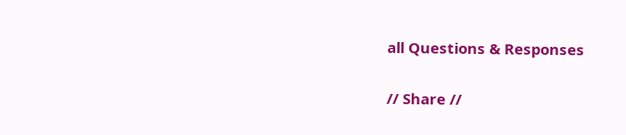all Questions & Responses

// Share //